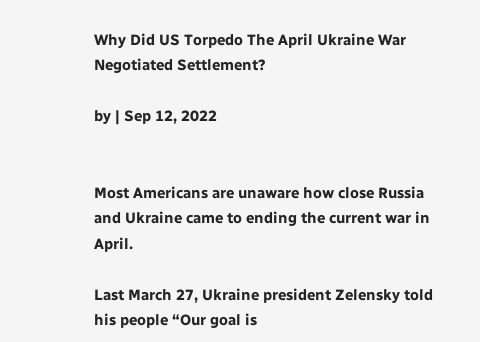Why Did US Torpedo The April Ukraine War Negotiated Settlement?

by | Sep 12, 2022


Most Americans are unaware how close Russia and Ukraine came to ending the current war in April.

Last March 27, Ukraine president Zelensky told his people “Our goal is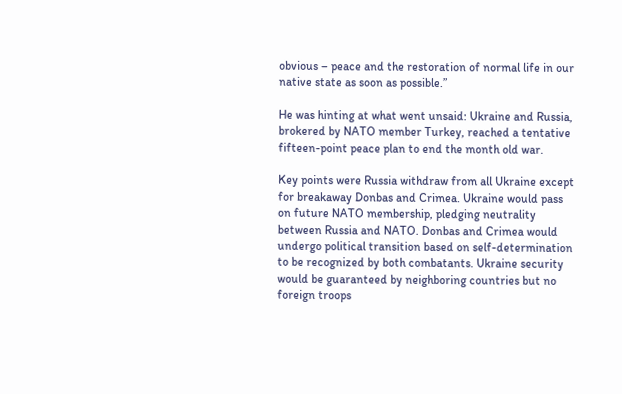obvious – peace and the restoration of normal life in our native state as soon as possible.”

He was hinting at what went unsaid: Ukraine and Russia, brokered by NATO member Turkey, reached a tentative fifteen-point peace plan to end the month old war.

Key points were Russia withdraw from all Ukraine except for breakaway Donbas and Crimea. Ukraine would pass on future NATO membership, pledging neutrality between Russia and NATO. Donbas and Crimea would undergo political transition based on self-determination to be recognized by both combatants. Ukraine security would be guaranteed by neighboring countries but no foreign troops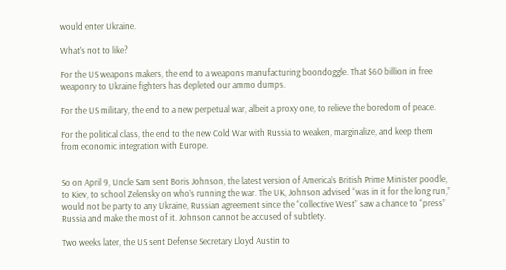would enter Ukraine.

What’s not to like?

For the US weapons makers, the end to a weapons manufacturing boondoggle. That $60 billion in free weaponry to Ukraine fighters has depleted our ammo dumps.

For the US military, the end to a new perpetual war, albeit a proxy one, to relieve the boredom of peace.

For the political class, the end to the new Cold War with Russia to weaken, marginalize, and keep them from economic integration with Europe.


So on April 9, Uncle Sam sent Boris Johnson, the latest version of America’s British Prime Minister poodle, to Kiev, to school Zelensky on who’s running the war. The UK, Johnson advised “was in it for the long run,” would not be party to any Ukraine, Russian agreement since the “collective West” saw a chance to “press” Russia and make the most of it. Johnson cannot be accused of subtlety.

Two weeks later, the US sent Defense Secretary Lloyd Austin to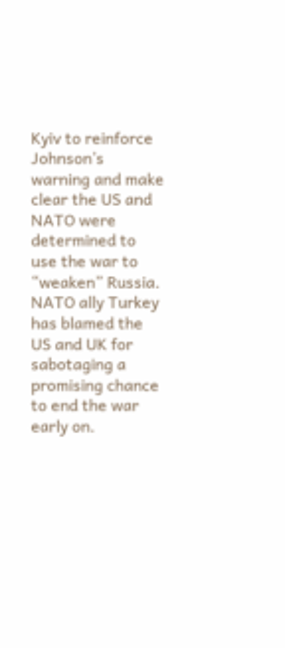Kyiv to reinforce Johnson’s warning and make clear the US and NATO were determined to use the war to “weaken” Russia. NATO ally Turkey has blamed the US and UK for sabotaging a promising chance to end the war early on.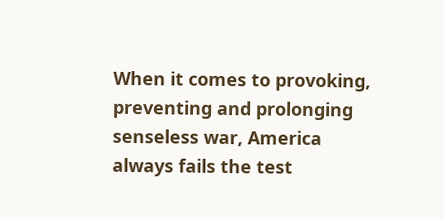When it comes to provoking, preventing and prolonging senseless war, America always fails the test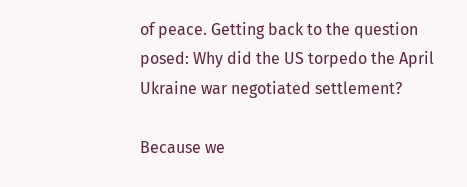of peace. Getting back to the question posed: Why did the US torpedo the April Ukraine war negotiated settlement?

Because we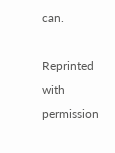can.

Reprinted with permission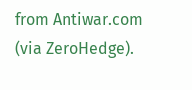from Antiwar.com (via ZeroHedge).